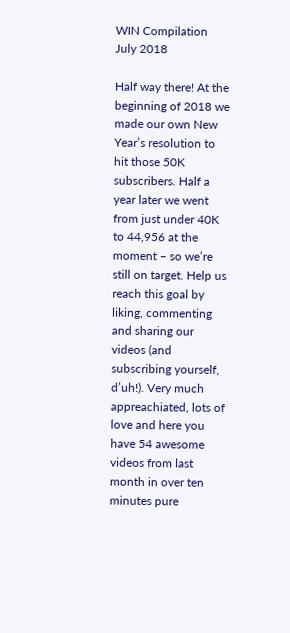WIN Compilation July 2018

Half way there! At the beginning of 2018 we made our own New Year’s resolution to hit those 50K subscribers. Half a year later we went from just under 40K to 44,956 at the moment – so we’re still on target. Help us reach this goal by liking, commenting and sharing our videos (and subscribing yourself, d’uh!). Very much appreachiated, lots of love and here you have 54 awesome videos from last month in over ten minutes pure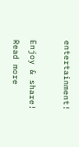entertainment!

Enjoy & share! Read more